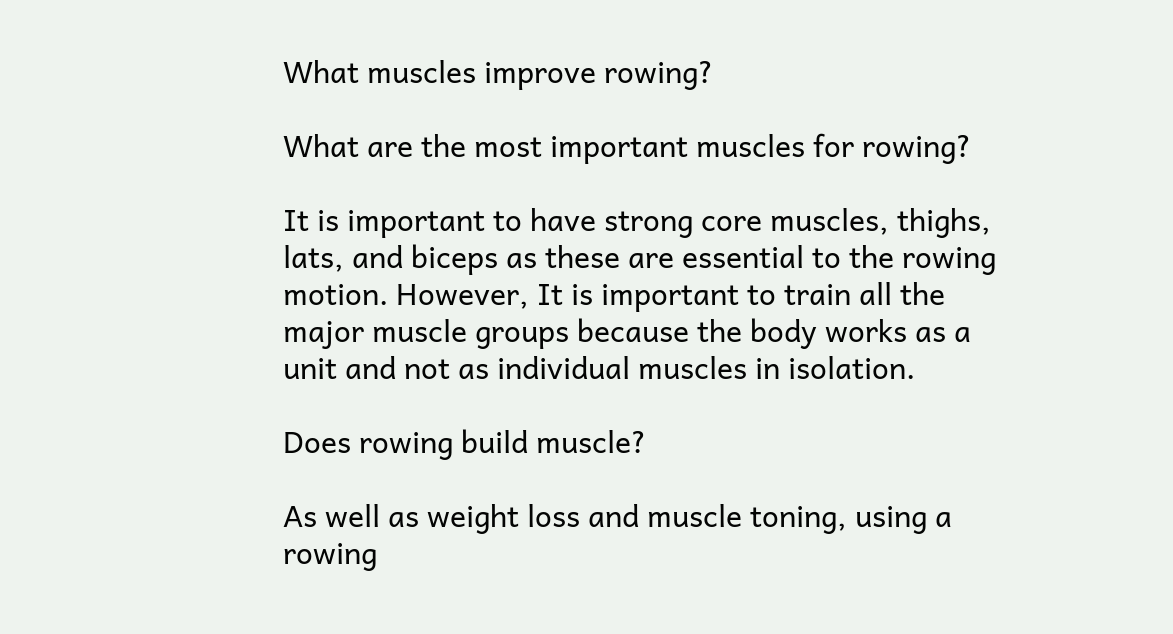What muscles improve rowing?

What are the most important muscles for rowing?

It is important to have strong core muscles, thighs, lats, and biceps as these are essential to the rowing motion. However, It is important to train all the major muscle groups because the body works as a unit and not as individual muscles in isolation.

Does rowing build muscle?

As well as weight loss and muscle toning, using a rowing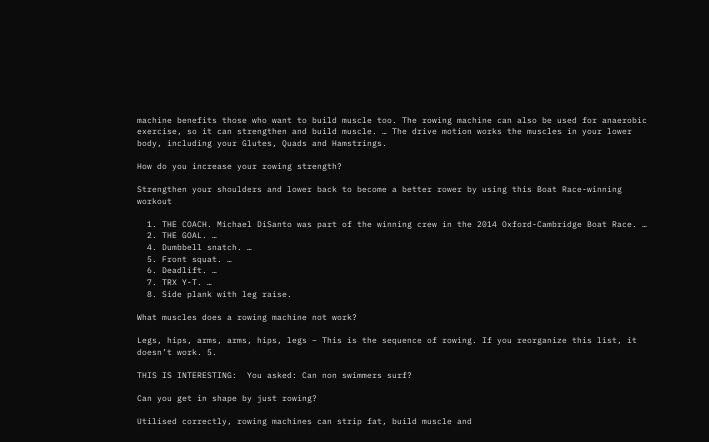machine benefits those who want to build muscle too. The rowing machine can also be used for anaerobic exercise, so it can strengthen and build muscle. … The drive motion works the muscles in your lower body, including your Glutes, Quads and Hamstrings.

How do you increase your rowing strength?

Strengthen your shoulders and lower back to become a better rower by using this Boat Race-winning workout

  1. THE COACH. Michael DiSanto was part of the winning crew in the 2014 Oxford-Cambridge Boat Race. …
  2. THE GOAL. …
  4. Dumbbell snatch. …
  5. Front squat. …
  6. Deadlift. …
  7. TRX Y-T. …
  8. Side plank with leg raise.

What muscles does a rowing machine not work?

Legs, hips, arms, arms, hips, legs – This is the sequence of rowing. If you reorganize this list, it doesn’t work. 5.

THIS IS INTERESTING:  You asked: Can non swimmers surf?

Can you get in shape by just rowing?

Utilised correctly, rowing machines can strip fat, build muscle and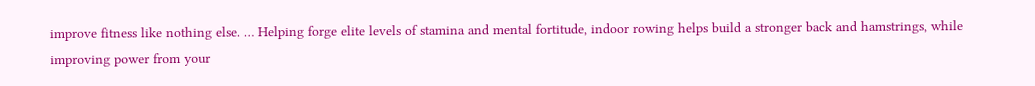improve fitness like nothing else. … Helping forge elite levels of stamina and mental fortitude, indoor rowing helps build a stronger back and hamstrings, while improving power from your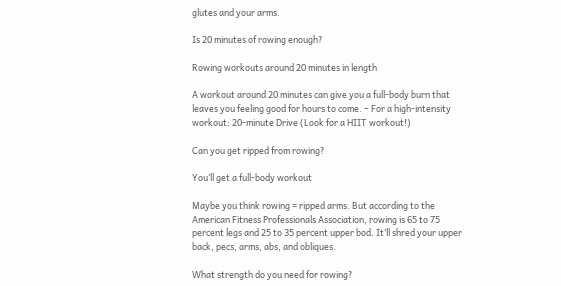glutes and your arms.

Is 20 minutes of rowing enough?

Rowing workouts around 20 minutes in length

A workout around 20 minutes can give you a full-body burn that leaves you feeling good for hours to come. – For a high-intensity workout: 20-minute Drive (Look for a HIIT workout!)

Can you get ripped from rowing?

You’ll get a full-body workout

Maybe you think rowing = ripped arms. But according to the American Fitness Professionals Association, rowing is 65 to 75 percent legs and 25 to 35 percent upper bod. It’ll shred your upper back, pecs, arms, abs, and obliques.

What strength do you need for rowing?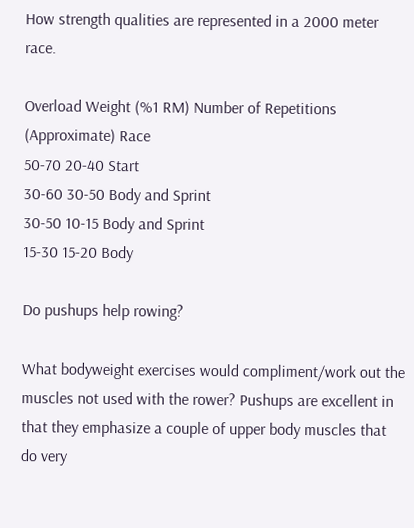How strength qualities are represented in a 2000 meter race.

Overload Weight (%1 RM) Number of Repetitions (Approximate) Race
50-70 20-40 Start
30-60 30-50 Body and Sprint
30-50 10-15 Body and Sprint
15-30 15-20 Body

Do pushups help rowing?

What bodyweight exercises would compliment/work out the muscles not used with the rower? Pushups are excellent in that they emphasize a couple of upper body muscles that do very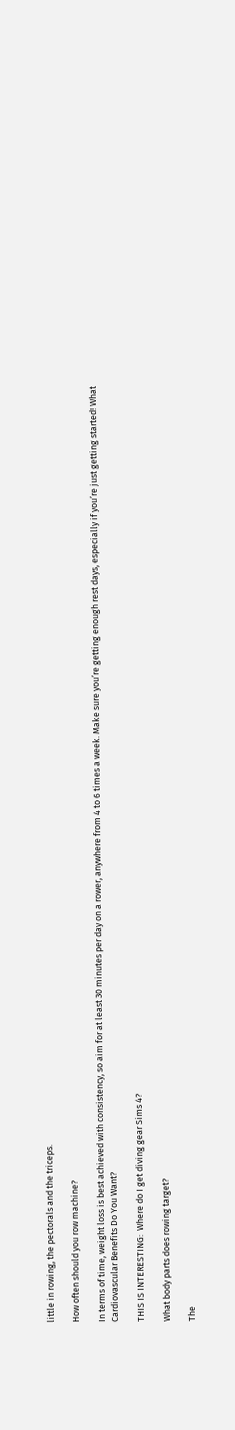little in rowing, the pectorals and the triceps.

How often should you row machine?

In terms of time, weight loss is best achieved with consistency, so aim for at least 30 minutes per day on a rower, anywhere from 4 to 6 times a week. Make sure you’re getting enough rest days, especially if you’re just getting started! What Cardiovascular Benefits Do You Want?

THIS IS INTERESTING:  Where do I get diving gear Sims 4?

What body parts does rowing target?

The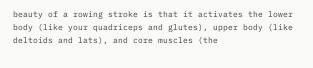beauty of a rowing stroke is that it activates the lower body (like your quadriceps and glutes), upper body (like deltoids and lats), and core muscles (the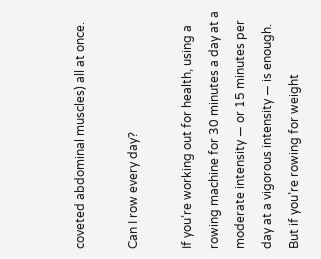coveted abdominal muscles) all at once.

Can I row every day?

If you’re working out for health, using a rowing machine for 30 minutes a day at a moderate intensity — or 15 minutes per day at a vigorous intensity — is enough. But if you’re rowing for weight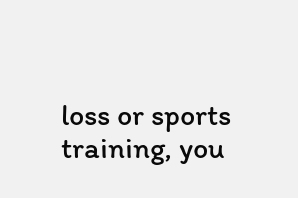loss or sports training, you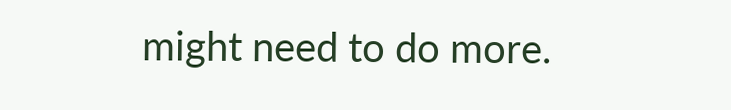might need to do more.